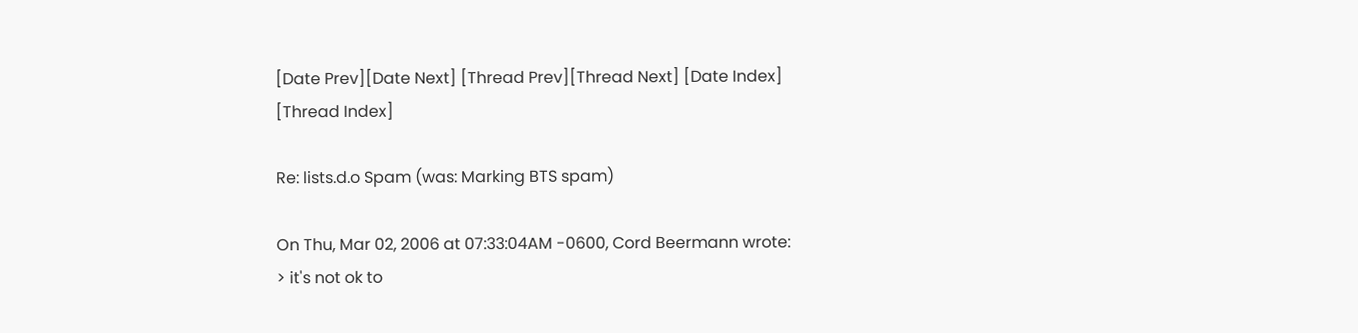[Date Prev][Date Next] [Thread Prev][Thread Next] [Date Index] [Thread Index]

Re: lists.d.o Spam (was: Marking BTS spam)

On Thu, Mar 02, 2006 at 07:33:04AM -0600, Cord Beermann wrote:
> it's not ok to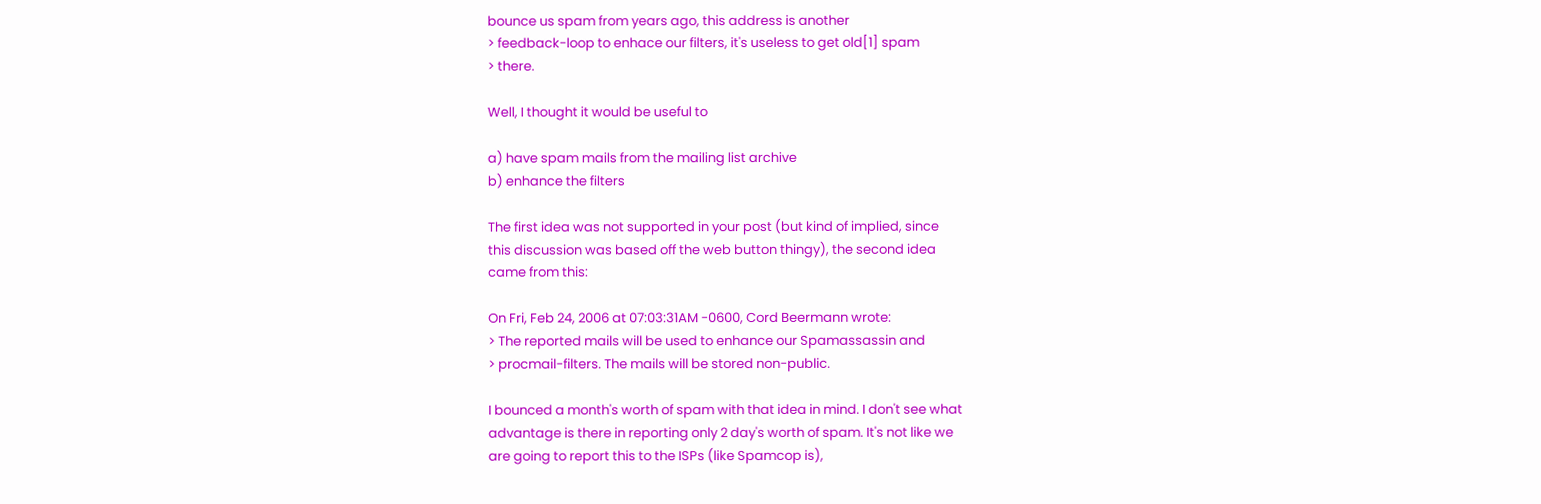bounce us spam from years ago, this address is another
> feedback-loop to enhace our filters, it's useless to get old[1] spam
> there.

Well, I thought it would be useful to

a) have spam mails from the mailing list archive
b) enhance the filters

The first idea was not supported in your post (but kind of implied, since
this discussion was based off the web button thingy), the second idea
came from this:

On Fri, Feb 24, 2006 at 07:03:31AM -0600, Cord Beermann wrote:
> The reported mails will be used to enhance our Spamassassin and
> procmail-filters. The mails will be stored non-public.

I bounced a month's worth of spam with that idea in mind. I don't see what
advantage is there in reporting only 2 day's worth of spam. It's not like we
are going to report this to the ISPs (like Spamcop is),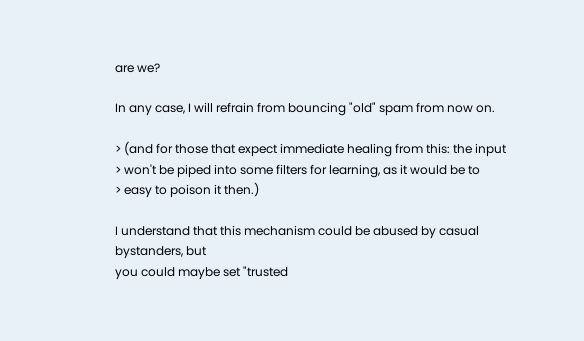are we?

In any case, I will refrain from bouncing "old" spam from now on.

> (and for those that expect immediate healing from this: the input
> won't be piped into some filters for learning, as it would be to
> easy to poison it then.)

I understand that this mechanism could be abused by casual bystanders, but
you could maybe set "trusted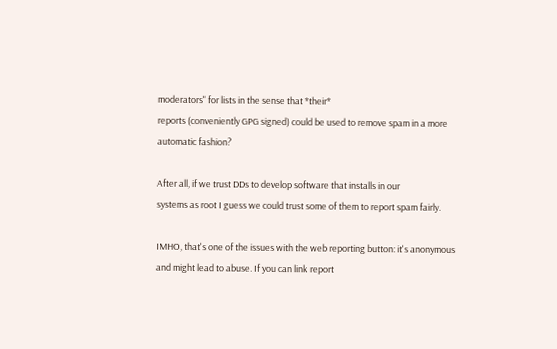moderators" for lists in the sense that *their*
reports (conveniently GPG signed) could be used to remove spam in a more
automatic fashion?

After all, if we trust DDs to develop software that installs in our
systems as root I guess we could trust some of them to report spam fairly.

IMHO, that's one of the issues with the web reporting button: it's anonymous
and might lead to abuse. If you can link report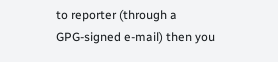to reporter (through a
GPG-signed e-mail) then you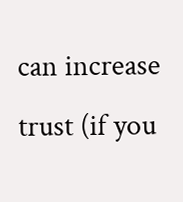can increase trust (if you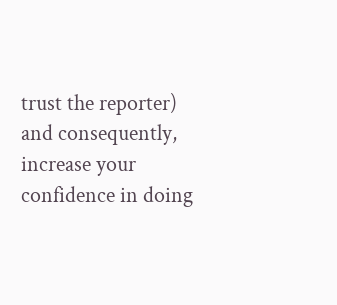trust the reporter)
and consequently, increase your confidence in doing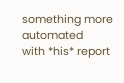something more automated
with *his* report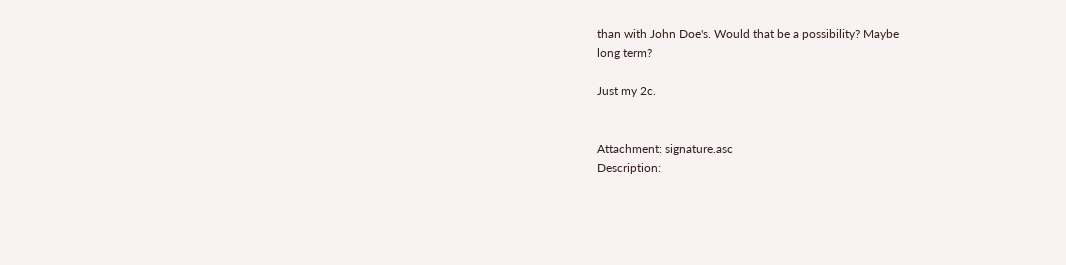than with John Doe's. Would that be a possibility? Maybe
long term?

Just my 2c.


Attachment: signature.asc
Description: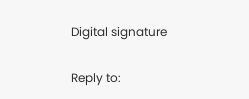Digital signature

Reply to: